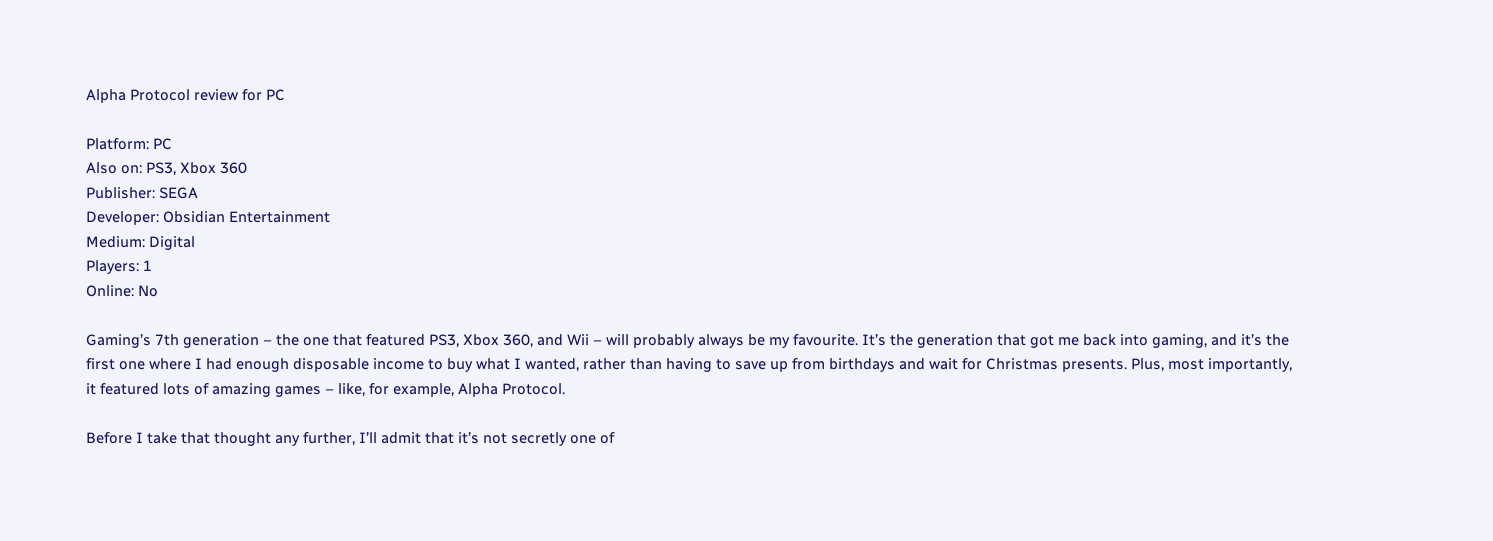Alpha Protocol review for PC

Platform: PC
Also on: PS3, Xbox 360
Publisher: SEGA
Developer: Obsidian Entertainment
Medium: Digital
Players: 1
Online: No

Gaming’s 7th generation – the one that featured PS3, Xbox 360, and Wii – will probably always be my favourite. It’s the generation that got me back into gaming, and it’s the first one where I had enough disposable income to buy what I wanted, rather than having to save up from birthdays and wait for Christmas presents. Plus, most importantly, it featured lots of amazing games – like, for example, Alpha Protocol.

Before I take that thought any further, I’ll admit that it’s not secretly one of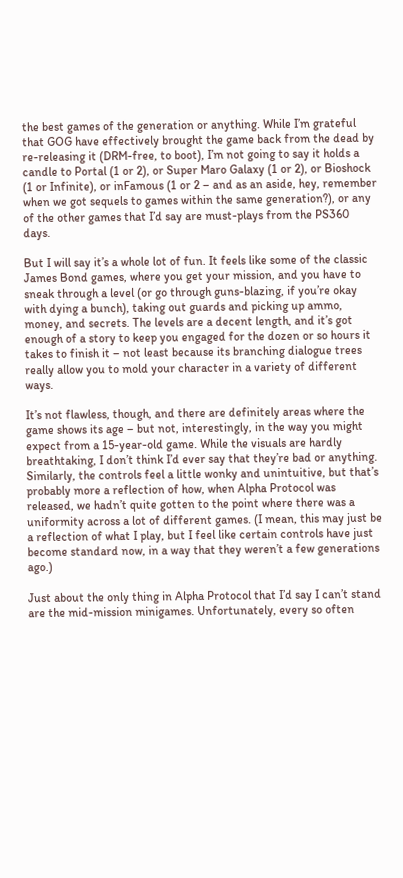the best games of the generation or anything. While I’m grateful that GOG have effectively brought the game back from the dead by re-releasing it (DRM-free, to boot), I’m not going to say it holds a candle to Portal (1 or 2), or Super Maro Galaxy (1 or 2), or Bioshock (1 or Infinite), or inFamous (1 or 2 – and as an aside, hey, remember when we got sequels to games within the same generation?), or any of the other games that I’d say are must-plays from the PS360 days.

But I will say it’s a whole lot of fun. It feels like some of the classic James Bond games, where you get your mission, and you have to sneak through a level (or go through guns-blazing, if you’re okay with dying a bunch), taking out guards and picking up ammo, money, and secrets. The levels are a decent length, and it’s got enough of a story to keep you engaged for the dozen or so hours it takes to finish it – not least because its branching dialogue trees really allow you to mold your character in a variety of different ways.

It’s not flawless, though, and there are definitely areas where the game shows its age – but not, interestingly, in the way you might expect from a 15-year-old game. While the visuals are hardly breathtaking, I don’t think I’d ever say that they’re bad or anything. Similarly, the controls feel a little wonky and unintuitive, but that’s probably more a reflection of how, when Alpha Protocol was released, we hadn’t quite gotten to the point where there was a uniformity across a lot of different games. (I mean, this may just be a reflection of what I play, but I feel like certain controls have just become standard now, in a way that they weren’t a few generations ago.)

Just about the only thing in Alpha Protocol that I’d say I can’t stand are the mid-mission minigames. Unfortunately, every so often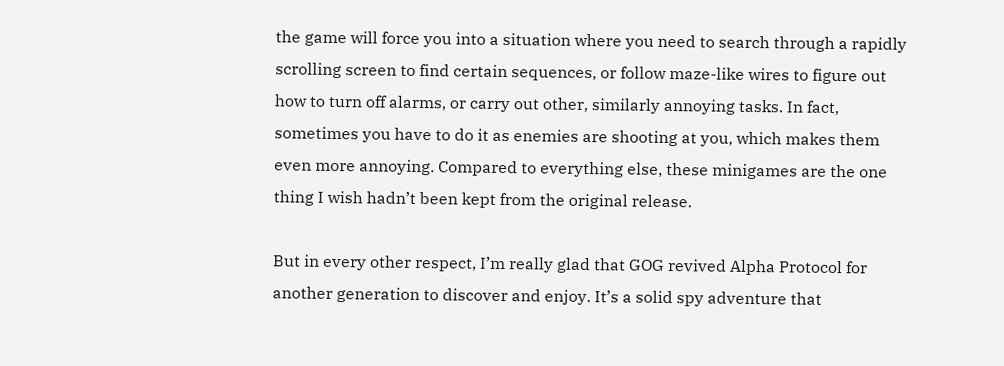the game will force you into a situation where you need to search through a rapidly scrolling screen to find certain sequences, or follow maze-like wires to figure out how to turn off alarms, or carry out other, similarly annoying tasks. In fact, sometimes you have to do it as enemies are shooting at you, which makes them even more annoying. Compared to everything else, these minigames are the one thing I wish hadn’t been kept from the original release.

But in every other respect, I’m really glad that GOG revived Alpha Protocol for another generation to discover and enjoy. It’s a solid spy adventure that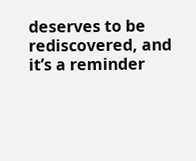deserves to be rediscovered, and it’s a reminder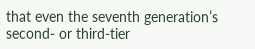that even the seventh generation’s second- or third-tier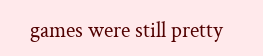games were still pretty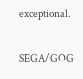exceptional.

SEGA/GOG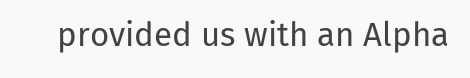provided us with an Alpha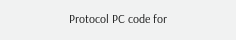Protocol PC code for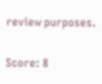review purposes.

Score: 8